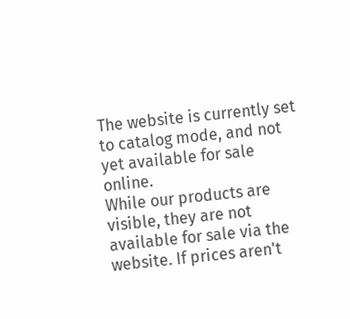The website is currently set to catalog mode, and not yet available for sale online.
While our products are visible, they are not available for sale via the website. If prices aren't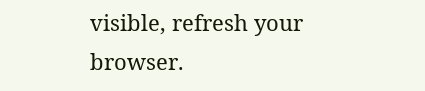visible, refresh your browser.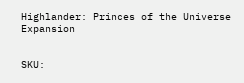Highlander: Princes of the Universe Expansion


SKU: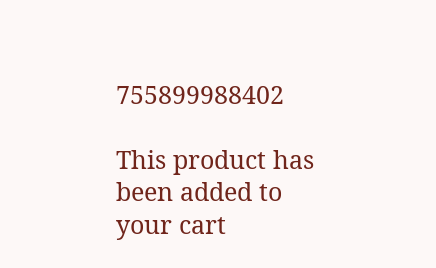755899988402

This product has been added to your cart